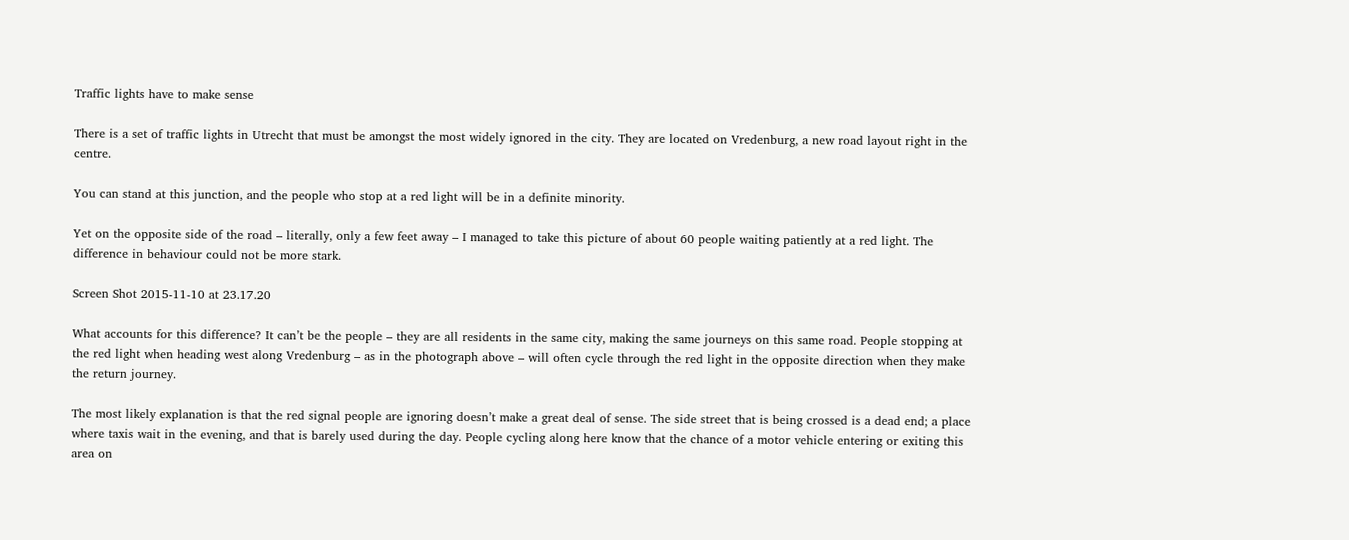Traffic lights have to make sense

There is a set of traffic lights in Utrecht that must be amongst the most widely ignored in the city. They are located on Vredenburg, a new road layout right in the centre.

You can stand at this junction, and the people who stop at a red light will be in a definite minority.

Yet on the opposite side of the road – literally, only a few feet away – I managed to take this picture of about 60 people waiting patiently at a red light. The difference in behaviour could not be more stark.

Screen Shot 2015-11-10 at 23.17.20

What accounts for this difference? It can’t be the people – they are all residents in the same city, making the same journeys on this same road. People stopping at the red light when heading west along Vredenburg – as in the photograph above – will often cycle through the red light in the opposite direction when they make the return journey.

The most likely explanation is that the red signal people are ignoring doesn’t make a great deal of sense. The side street that is being crossed is a dead end; a place where taxis wait in the evening, and that is barely used during the day. People cycling along here know that the chance of a motor vehicle entering or exiting this area on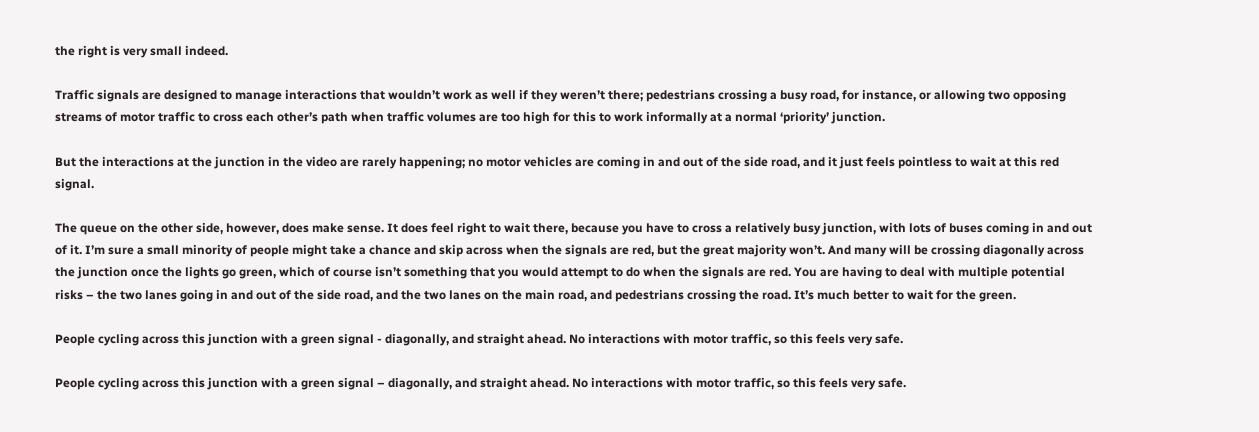the right is very small indeed.

Traffic signals are designed to manage interactions that wouldn’t work as well if they weren’t there; pedestrians crossing a busy road, for instance, or allowing two opposing streams of motor traffic to cross each other’s path when traffic volumes are too high for this to work informally at a normal ‘priority’ junction.

But the interactions at the junction in the video are rarely happening; no motor vehicles are coming in and out of the side road, and it just feels pointless to wait at this red signal.

The queue on the other side, however, does make sense. It does feel right to wait there, because you have to cross a relatively busy junction, with lots of buses coming in and out of it. I’m sure a small minority of people might take a chance and skip across when the signals are red, but the great majority won’t. And many will be crossing diagonally across the junction once the lights go green, which of course isn’t something that you would attempt to do when the signals are red. You are having to deal with multiple potential risks – the two lanes going in and out of the side road, and the two lanes on the main road, and pedestrians crossing the road. It’s much better to wait for the green.

People cycling across this junction with a green signal - diagonally, and straight ahead. No interactions with motor traffic, so this feels very safe.

People cycling across this junction with a green signal – diagonally, and straight ahead. No interactions with motor traffic, so this feels very safe.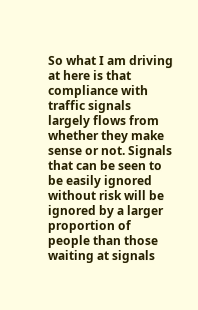So what I am driving at here is that compliance with traffic signals largely flows from whether they make sense or not. Signals that can be seen to be easily ignored without risk will be ignored by a larger proportion of people than those waiting at signals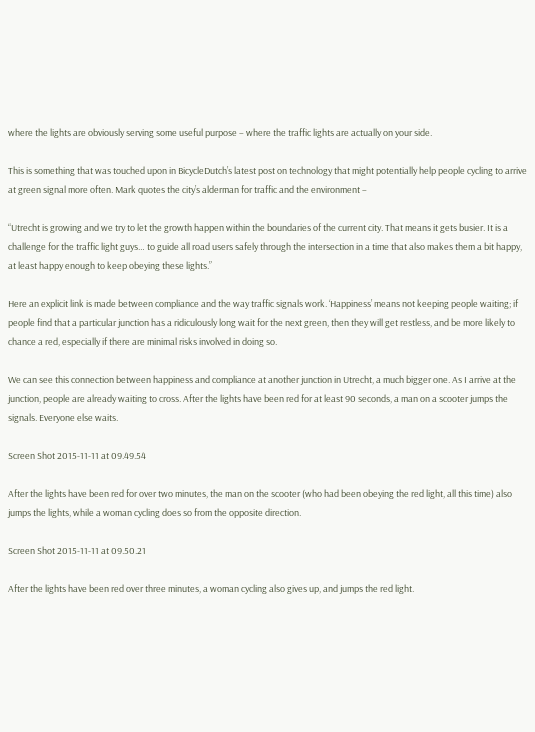where the lights are obviously serving some useful purpose – where the traffic lights are actually on your side.

This is something that was touched upon in BicycleDutch’s latest post on technology that might potentially help people cycling to arrive at green signal more often. Mark quotes the city’s alderman for traffic and the environment –

“Utrecht is growing and we try to let the growth happen within the boundaries of the current city. That means it gets busier. It is a challenge for the traffic light guys… to guide all road users safely through the intersection in a time that also makes them a bit happy, at least happy enough to keep obeying these lights.”

Here an explicit link is made between compliance and the way traffic signals work. ‘Happiness’ means not keeping people waiting; if people find that a particular junction has a ridiculously long wait for the next green, then they will get restless, and be more likely to chance a red, especially if there are minimal risks involved in doing so.

We can see this connection between happiness and compliance at another junction in Utrecht, a much bigger one. As I arrive at the junction, people are already waiting to cross. After the lights have been red for at least 90 seconds, a man on a scooter jumps the signals. Everyone else waits.

Screen Shot 2015-11-11 at 09.49.54

After the lights have been red for over two minutes, the man on the scooter (who had been obeying the red light, all this time) also jumps the lights, while a woman cycling does so from the opposite direction.

Screen Shot 2015-11-11 at 09.50.21

After the lights have been red over three minutes, a woman cycling also gives up, and jumps the red light.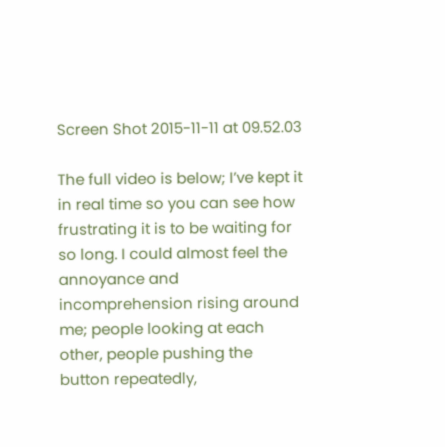Screen Shot 2015-11-11 at 09.52.03

The full video is below; I’ve kept it in real time so you can see how frustrating it is to be waiting for so long. I could almost feel the annoyance and incomprehension rising around me; people looking at each other, people pushing the button repeatedly,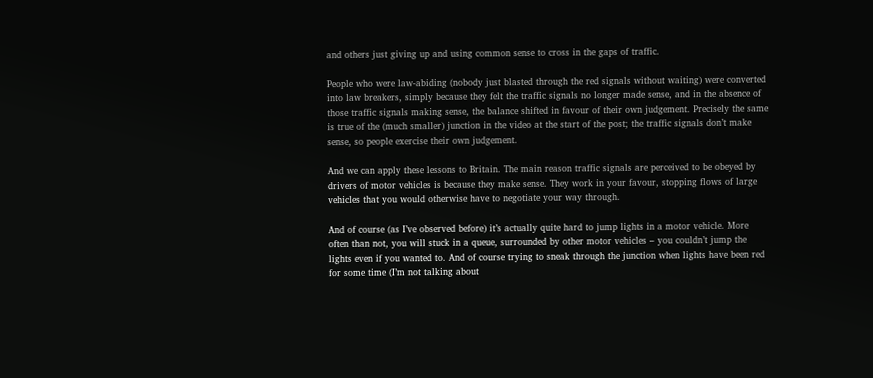and others just giving up and using common sense to cross in the gaps of traffic.

People who were law-abiding (nobody just blasted through the red signals without waiting) were converted into law breakers, simply because they felt the traffic signals no longer made sense, and in the absence of those traffic signals making sense, the balance shifted in favour of their own judgement. Precisely the same is true of the (much smaller) junction in the video at the start of the post; the traffic signals don’t make sense, so people exercise their own judgement.

And we can apply these lessons to Britain. The main reason traffic signals are perceived to be obeyed by drivers of motor vehicles is because they make sense. They work in your favour, stopping flows of large vehicles that you would otherwise have to negotiate your way through.

And of course (as I’ve observed before) it’s actually quite hard to jump lights in a motor vehicle. More often than not, you will stuck in a queue, surrounded by other motor vehicles – you couldn’t jump the lights even if you wanted to. And of course trying to sneak through the junction when lights have been red for some time (I’m not talking about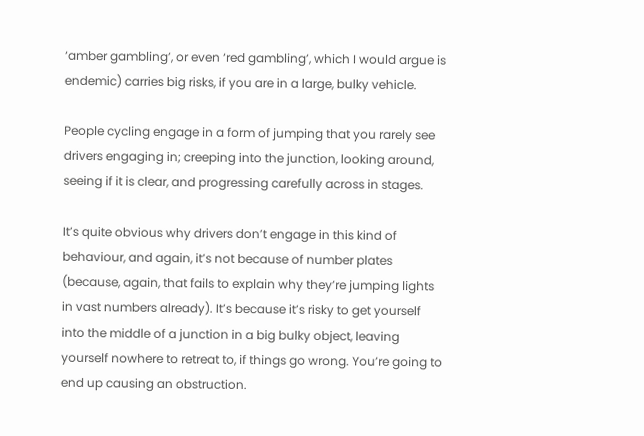‘amber gambling’, or even ‘red gambling’, which I would argue is endemic) carries big risks, if you are in a large, bulky vehicle.

People cycling engage in a form of jumping that you rarely see drivers engaging in; creeping into the junction, looking around, seeing if it is clear, and progressing carefully across in stages.

It’s quite obvious why drivers don’t engage in this kind of behaviour, and again, it’s not because of number plates (because, again, that fails to explain why they’re jumping lights in vast numbers already). It’s because it’s risky to get yourself into the middle of a junction in a big bulky object, leaving yourself nowhere to retreat to, if things go wrong. You’re going to end up causing an obstruction.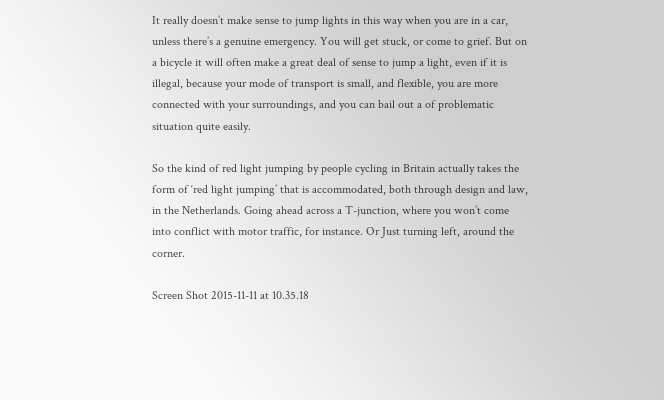It really doesn’t make sense to jump lights in this way when you are in a car, unless there’s a genuine emergency. You will get stuck, or come to grief. But on a bicycle it will often make a great deal of sense to jump a light, even if it is illegal, because your mode of transport is small, and flexible, you are more connected with your surroundings, and you can bail out a of problematic situation quite easily.

So the kind of red light jumping by people cycling in Britain actually takes the form of ‘red light jumping’ that is accommodated, both through design and law, in the Netherlands. Going ahead across a T-junction, where you won’t come into conflict with motor traffic, for instance. Or Just turning left, around the corner.

Screen Shot 2015-11-11 at 10.35.18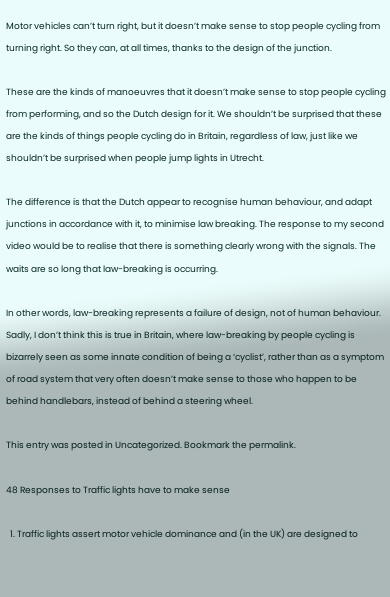Motor vehicles can’t turn right, but it doesn’t make sense to stop people cycling from turning right. So they can, at all times, thanks to the design of the junction.

These are the kinds of manoeuvres that it doesn’t make sense to stop people cycling from performing, and so the Dutch design for it. We shouldn’t be surprised that these are the kinds of things people cycling do in Britain, regardless of law, just like we shouldn’t be surprised when people jump lights in Utrecht.

The difference is that the Dutch appear to recognise human behaviour, and adapt junctions in accordance with it, to minimise law breaking. The response to my second video would be to realise that there is something clearly wrong with the signals. The waits are so long that law-breaking is occurring.

In other words, law-breaking represents a failure of design, not of human behaviour. Sadly, I don’t think this is true in Britain, where law-breaking by people cycling is bizarrely seen as some innate condition of being a ‘cyclist’, rather than as a symptom of road system that very often doesn’t make sense to those who happen to be behind handlebars, instead of behind a steering wheel.

This entry was posted in Uncategorized. Bookmark the permalink.

48 Responses to Traffic lights have to make sense

  1. Traffic lights assert motor vehicle dominance and (in the UK) are designed to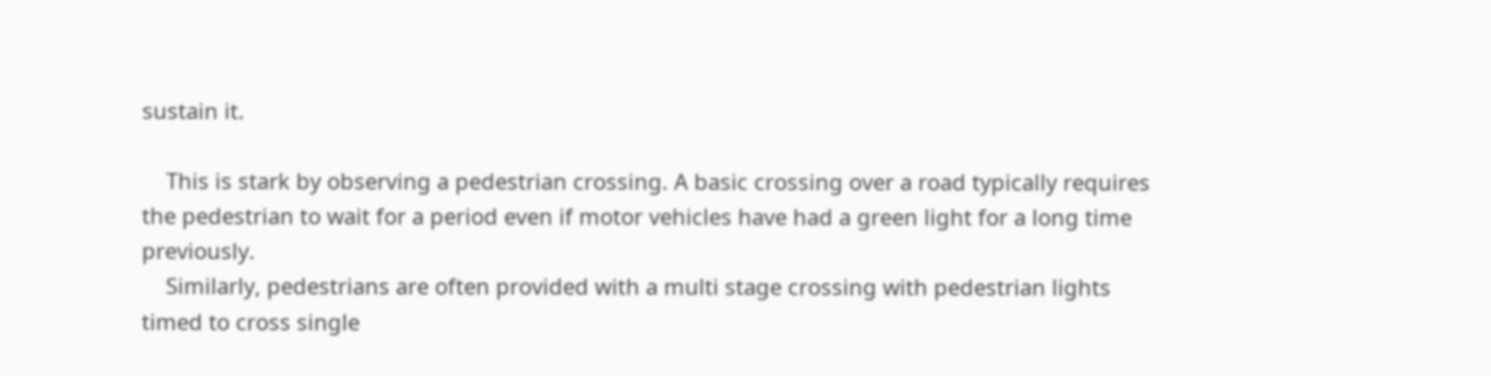sustain it.

    This is stark by observing a pedestrian crossing. A basic crossing over a road typically requires the pedestrian to wait for a period even if motor vehicles have had a green light for a long time previously.
    Similarly, pedestrians are often provided with a multi stage crossing with pedestrian lights timed to cross single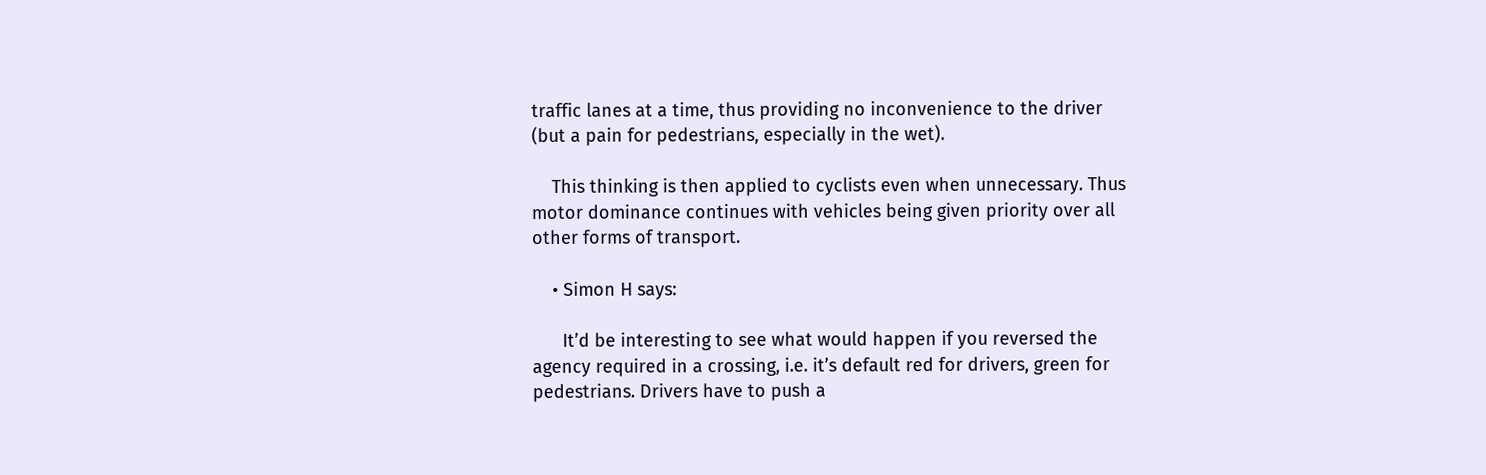traffic lanes at a time, thus providing no inconvenience to the driver (but a pain for pedestrians, especially in the wet).

    This thinking is then applied to cyclists even when unnecessary. Thus motor dominance continues with vehicles being given priority over all other forms of transport.

    • Simon H says:

      It’d be interesting to see what would happen if you reversed the agency required in a crossing, i.e. it’s default red for drivers, green for pedestrians. Drivers have to push a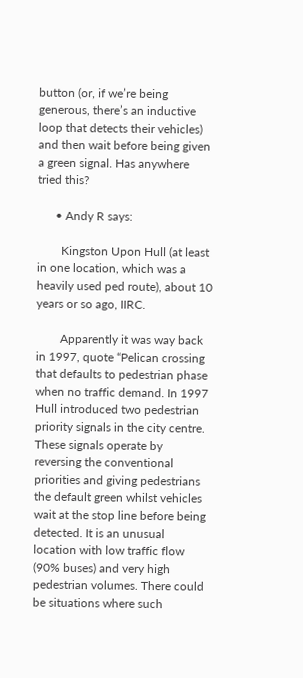button (or, if we’re being generous, there’s an inductive loop that detects their vehicles) and then wait before being given a green signal. Has anywhere tried this?

      • Andy R says:

        Kingston Upon Hull (at least in one location, which was a heavily used ped route), about 10 years or so ago, IIRC.

        Apparently it was way back in 1997, quote “Pelican crossing that defaults to pedestrian phase when no traffic demand. In 1997 Hull introduced two pedestrian priority signals in the city centre. These signals operate by reversing the conventional priorities and giving pedestrians the default green whilst vehicles wait at the stop line before being detected. It is an unusual location with low traffic flow (90% buses) and very high pedestrian volumes. There could be situations where such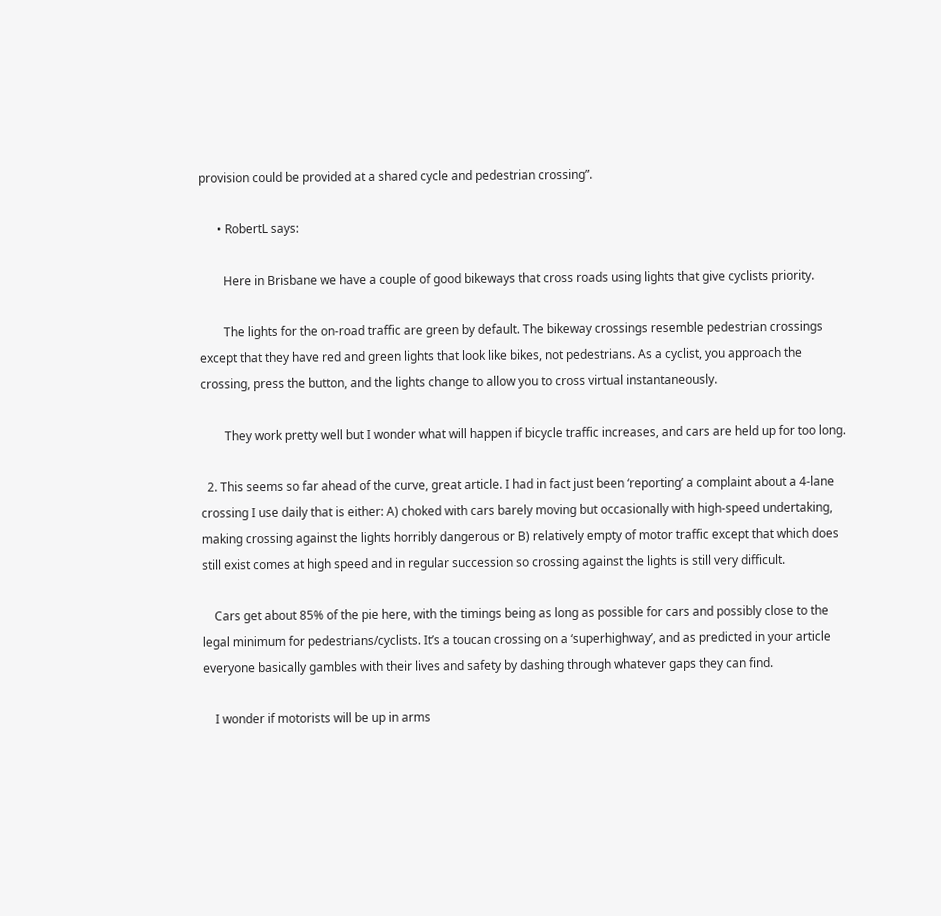provision could be provided at a shared cycle and pedestrian crossing”.

      • RobertL says:

        Here in Brisbane we have a couple of good bikeways that cross roads using lights that give cyclists priority.

        The lights for the on-road traffic are green by default. The bikeway crossings resemble pedestrian crossings except that they have red and green lights that look like bikes, not pedestrians. As a cyclist, you approach the crossing, press the button, and the lights change to allow you to cross virtual instantaneously.

        They work pretty well but I wonder what will happen if bicycle traffic increases, and cars are held up for too long.

  2. This seems so far ahead of the curve, great article. I had in fact just been ‘reporting’ a complaint about a 4-lane crossing I use daily that is either: A) choked with cars barely moving but occasionally with high-speed undertaking, making crossing against the lights horribly dangerous or B) relatively empty of motor traffic except that which does still exist comes at high speed and in regular succession so crossing against the lights is still very difficult.

    Cars get about 85% of the pie here, with the timings being as long as possible for cars and possibly close to the legal minimum for pedestrians/cyclists. It’s a toucan crossing on a ‘superhighway’, and as predicted in your article everyone basically gambles with their lives and safety by dashing through whatever gaps they can find.

    I wonder if motorists will be up in arms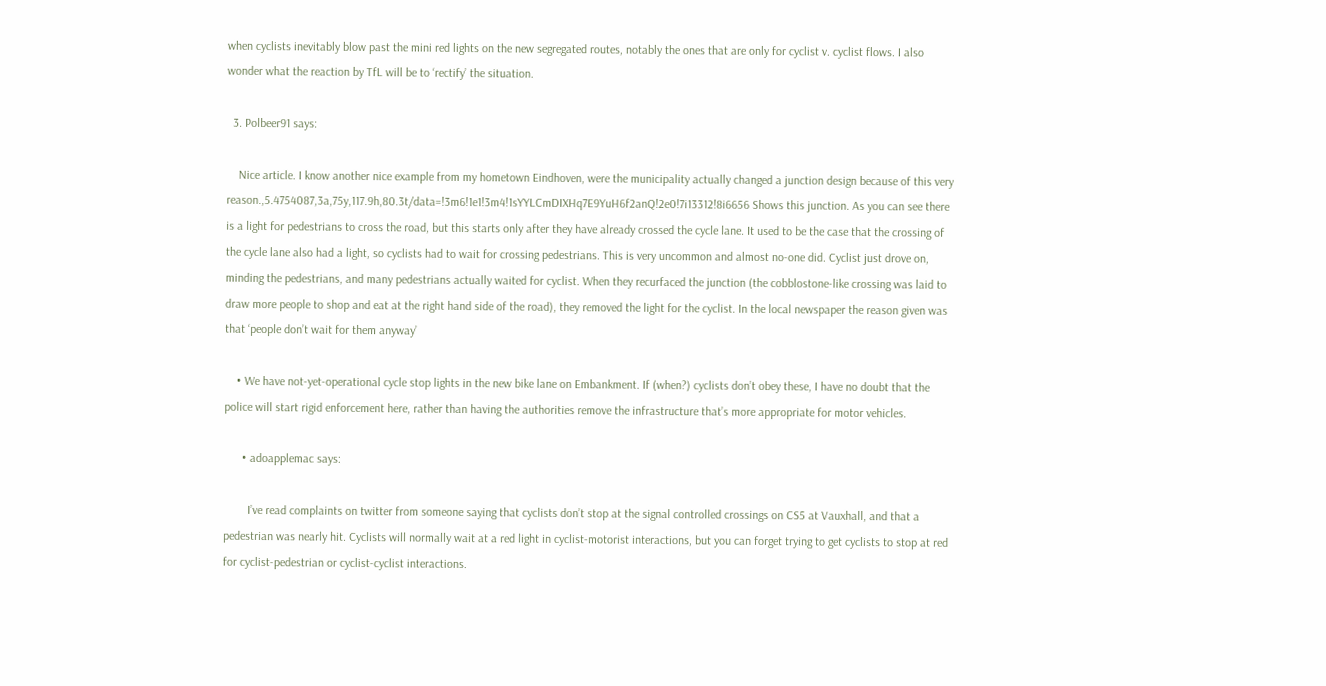when cyclists inevitably blow past the mini red lights on the new segregated routes, notably the ones that are only for cyclist v. cyclist flows. I also wonder what the reaction by TfL will be to ‘rectify’ the situation.

  3. Polbeer91 says:

    Nice article. I know another nice example from my hometown Eindhoven, were the municipality actually changed a junction design because of this very reason.,5.4754087,3a,75y,117.9h,80.3t/data=!3m6!1e1!3m4!1sYYLCmDIXHq7E9YuH6f2anQ!2e0!7i13312!8i6656 Shows this junction. As you can see there is a light for pedestrians to cross the road, but this starts only after they have already crossed the cycle lane. It used to be the case that the crossing of the cycle lane also had a light, so cyclists had to wait for crossing pedestrians. This is very uncommon and almost no-one did. Cyclist just drove on, minding the pedestrians, and many pedestrians actually waited for cyclist. When they recurfaced the junction (the cobblostone-like crossing was laid to draw more people to shop and eat at the right hand side of the road), they removed the light for the cyclist. In the local newspaper the reason given was that ‘people don’t wait for them anyway’

    • We have not-yet-operational cycle stop lights in the new bike lane on Embankment. If (when?) cyclists don’t obey these, I have no doubt that the police will start rigid enforcement here, rather than having the authorities remove the infrastructure that’s more appropriate for motor vehicles.

      • adoapplemac says:

        I’ve read complaints on twitter from someone saying that cyclists don’t stop at the signal controlled crossings on CS5 at Vauxhall, and that a pedestrian was nearly hit. Cyclists will normally wait at a red light in cyclist-motorist interactions, but you can forget trying to get cyclists to stop at red for cyclist-pedestrian or cyclist-cyclist interactions.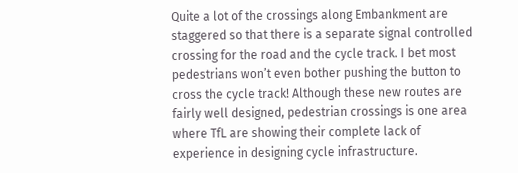Quite a lot of the crossings along Embankment are staggered so that there is a separate signal controlled crossing for the road and the cycle track. I bet most pedestrians won’t even bother pushing the button to cross the cycle track! Although these new routes are fairly well designed, pedestrian crossings is one area where TfL are showing their complete lack of experience in designing cycle infrastructure.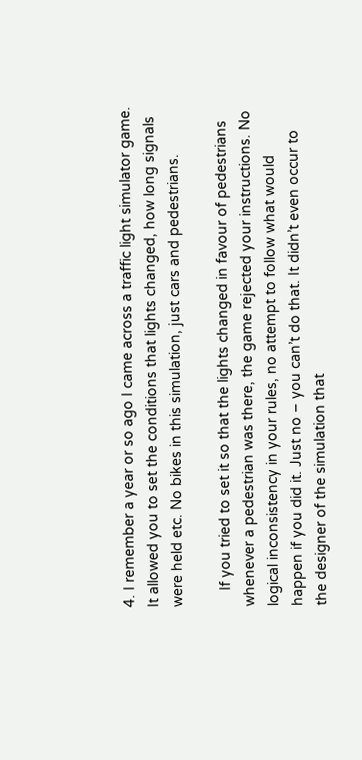4. I remember a year or so ago I came across a traffic light simulator game. It allowed you to set the conditions that lights changed, how long signals were held etc. No bikes in this simulation, just cars and pedestrians.

    If you tried to set it so that the lights changed in favour of pedestrians whenever a pedestrian was there, the game rejected your instructions. No logical inconsistency in your rules, no attempt to follow what would happen if you did it. Just no – you can’t do that. It didn’t even occur to the designer of the simulation that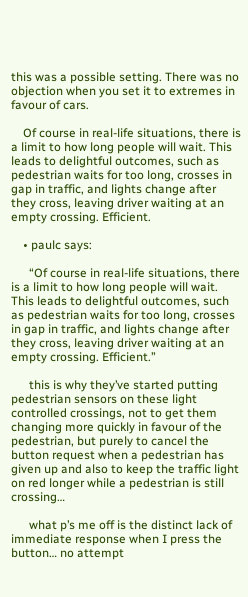this was a possible setting. There was no objection when you set it to extremes in favour of cars.

    Of course in real-life situations, there is a limit to how long people will wait. This leads to delightful outcomes, such as pedestrian waits for too long, crosses in gap in traffic, and lights change after they cross, leaving driver waiting at an empty crossing. Efficient.

    • paulc says:

      “Of course in real-life situations, there is a limit to how long people will wait. This leads to delightful outcomes, such as pedestrian waits for too long, crosses in gap in traffic, and lights change after they cross, leaving driver waiting at an empty crossing. Efficient.”

      this is why they’ve started putting pedestrian sensors on these light controlled crossings, not to get them changing more quickly in favour of the pedestrian, but purely to cancel the button request when a pedestrian has given up and also to keep the traffic light on red longer while a pedestrian is still crossing…

      what p’s me off is the distinct lack of immediate response when I press the button… no attempt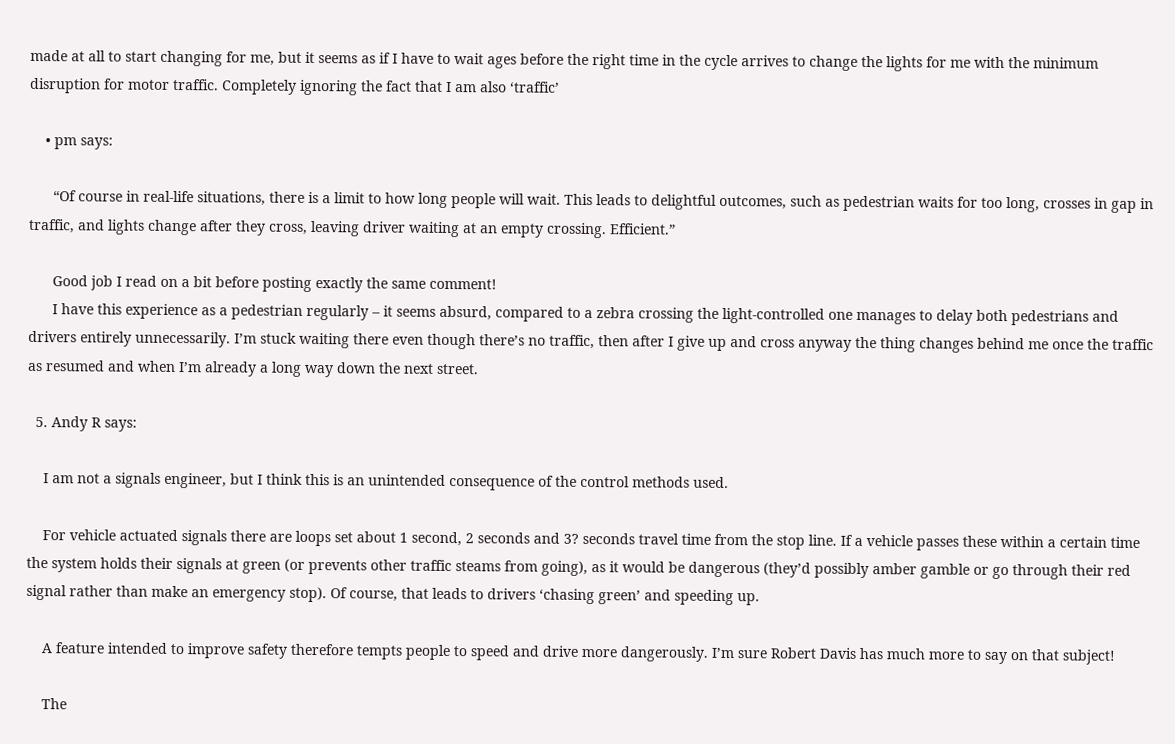made at all to start changing for me, but it seems as if I have to wait ages before the right time in the cycle arrives to change the lights for me with the minimum disruption for motor traffic. Completely ignoring the fact that I am also ‘traffic’

    • pm says:

      “Of course in real-life situations, there is a limit to how long people will wait. This leads to delightful outcomes, such as pedestrian waits for too long, crosses in gap in traffic, and lights change after they cross, leaving driver waiting at an empty crossing. Efficient.”

      Good job I read on a bit before posting exactly the same comment!
      I have this experience as a pedestrian regularly – it seems absurd, compared to a zebra crossing the light-controlled one manages to delay both pedestrians and drivers entirely unnecessarily. I’m stuck waiting there even though there’s no traffic, then after I give up and cross anyway the thing changes behind me once the traffic as resumed and when I’m already a long way down the next street.

  5. Andy R says:

    I am not a signals engineer, but I think this is an unintended consequence of the control methods used.

    For vehicle actuated signals there are loops set about 1 second, 2 seconds and 3? seconds travel time from the stop line. If a vehicle passes these within a certain time the system holds their signals at green (or prevents other traffic steams from going), as it would be dangerous (they’d possibly amber gamble or go through their red signal rather than make an emergency stop). Of course, that leads to drivers ‘chasing green’ and speeding up.

    A feature intended to improve safety therefore tempts people to speed and drive more dangerously. I’m sure Robert Davis has much more to say on that subject!

    The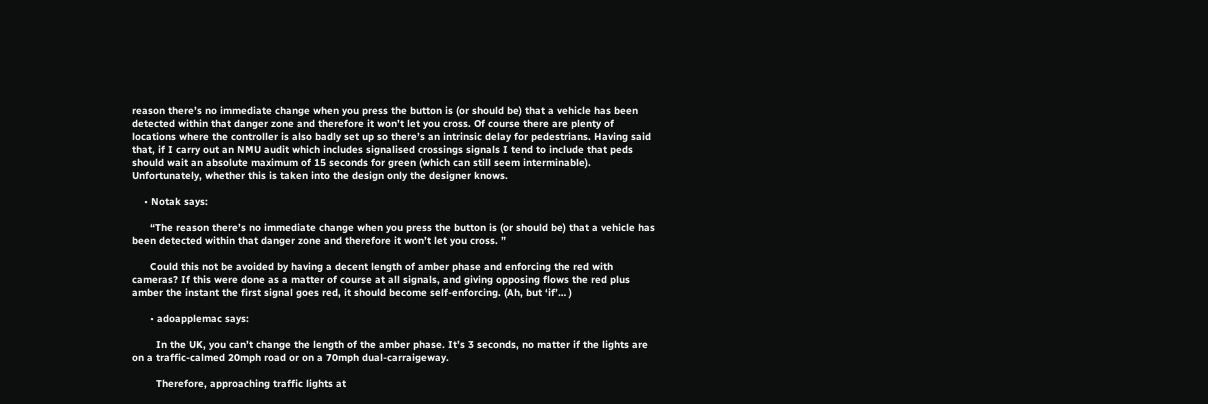reason there’s no immediate change when you press the button is (or should be) that a vehicle has been detected within that danger zone and therefore it won’t let you cross. Of course there are plenty of locations where the controller is also badly set up so there’s an intrinsic delay for pedestrians. Having said that, if I carry out an NMU audit which includes signalised crossings signals I tend to include that peds should wait an absolute maximum of 15 seconds for green (which can still seem interminable). Unfortunately, whether this is taken into the design only the designer knows.

    • Notak says:

      “The reason there’s no immediate change when you press the button is (or should be) that a vehicle has been detected within that danger zone and therefore it won’t let you cross. ”

      Could this not be avoided by having a decent length of amber phase and enforcing the red with cameras? If this were done as a matter of course at all signals, and giving opposing flows the red plus amber the instant the first signal goes red, it should become self-enforcing. (Ah, but ‘if’… )

      • adoapplemac says:

        In the UK, you can’t change the length of the amber phase. It’s 3 seconds, no matter if the lights are on a traffic-calmed 20mph road or on a 70mph dual-carraigeway.

        Therefore, approaching traffic lights at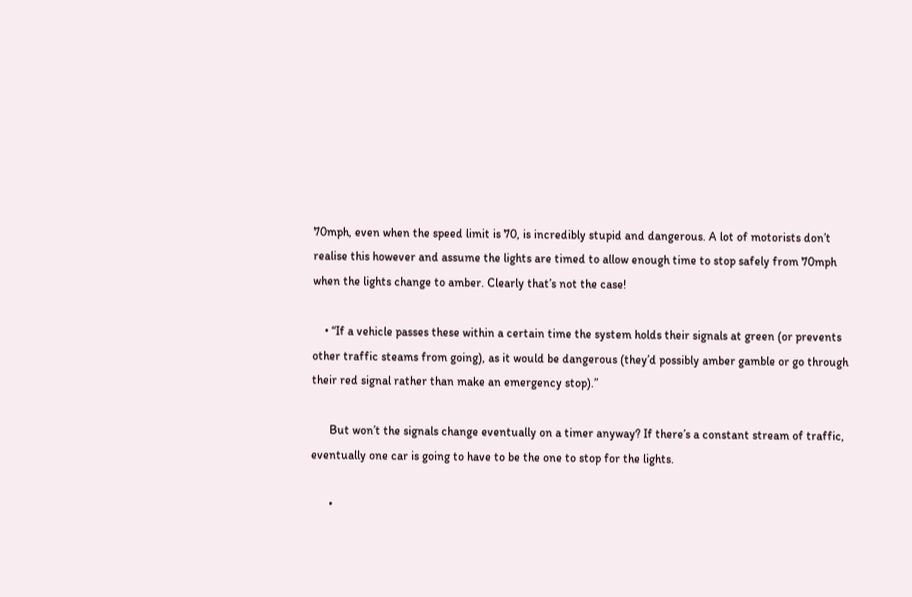70mph, even when the speed limit is 70, is incredibly stupid and dangerous. A lot of motorists don’t realise this however and assume the lights are timed to allow enough time to stop safely from 70mph when the lights change to amber. Clearly that’s not the case!

    • “If a vehicle passes these within a certain time the system holds their signals at green (or prevents other traffic steams from going), as it would be dangerous (they’d possibly amber gamble or go through their red signal rather than make an emergency stop).”

      But won’t the signals change eventually on a timer anyway? If there’s a constant stream of traffic, eventually one car is going to have to be the one to stop for the lights.

      •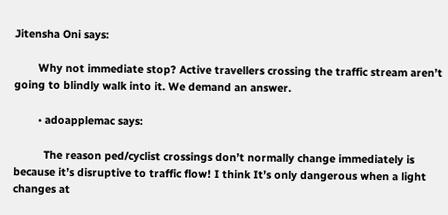Jitensha Oni says:

        Why not immediate stop? Active travellers crossing the traffic stream aren’t going to blindly walk into it. We demand an answer.

        • adoapplemac says:

          The reason ped/cyclist crossings don’t normally change immediately is because it’s disruptive to traffic flow! I think It’s only dangerous when a light changes at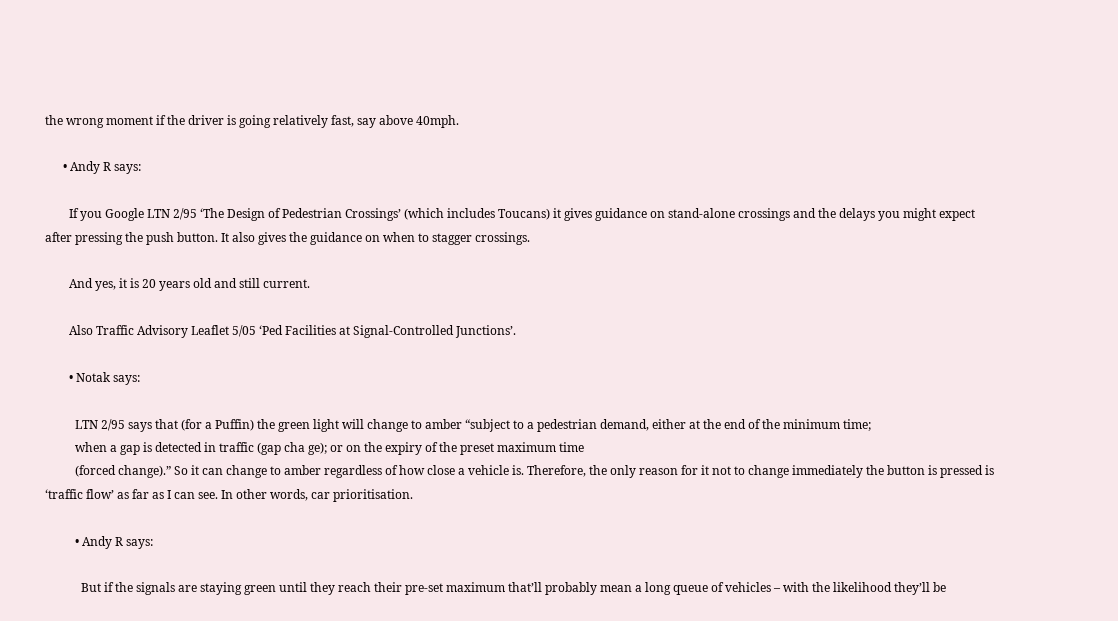the wrong moment if the driver is going relatively fast, say above 40mph.

      • Andy R says:

        If you Google LTN 2/95 ‘The Design of Pedestrian Crossings’ (which includes Toucans) it gives guidance on stand-alone crossings and the delays you might expect after pressing the push button. It also gives the guidance on when to stagger crossings.

        And yes, it is 20 years old and still current.

        Also Traffic Advisory Leaflet 5/05 ‘Ped Facilities at Signal-Controlled Junctions’.

        • Notak says:

          LTN 2/95 says that (for a Puffin) the green light will change to amber “subject to a pedestrian demand, either at the end of the minimum time;
          when a gap is detected in traffic (gap cha ge); or on the expiry of the preset maximum time
          (forced change).” So it can change to amber regardless of how close a vehicle is. Therefore, the only reason for it not to change immediately the button is pressed is ‘traffic flow’ as far as I can see. In other words, car prioritisation.

          • Andy R says:

            But if the signals are staying green until they reach their pre-set maximum that’ll probably mean a long queue of vehicles – with the likelihood they’ll be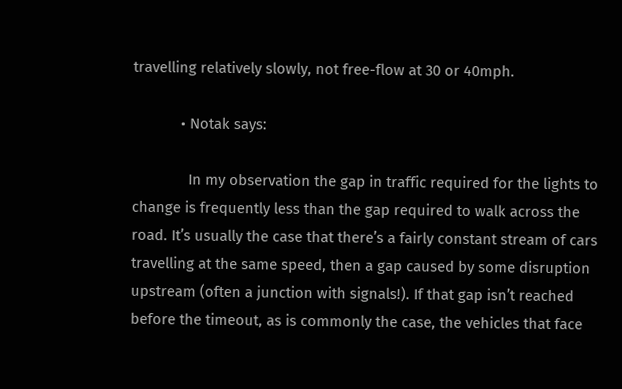travelling relatively slowly, not free-flow at 30 or 40mph.

            • Notak says:

              In my observation the gap in traffic required for the lights to change is frequently less than the gap required to walk across the road. It’s usually the case that there’s a fairly constant stream of cars travelling at the same speed, then a gap caused by some disruption upstream (often a junction with signals!). If that gap isn’t reached before the timeout, as is commonly the case, the vehicles that face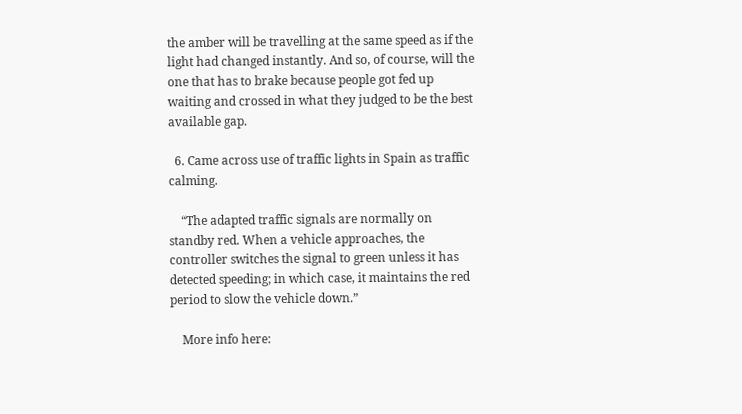the amber will be travelling at the same speed as if the light had changed instantly. And so, of course, will the one that has to brake because people got fed up waiting and crossed in what they judged to be the best available gap.

  6. Came across use of traffic lights in Spain as traffic calming.

    “The adapted traffic signals are normally on standby red. When a vehicle approaches, the controller switches the signal to green unless it has detected speeding; in which case, it maintains the red period to slow the vehicle down.”

    More info here: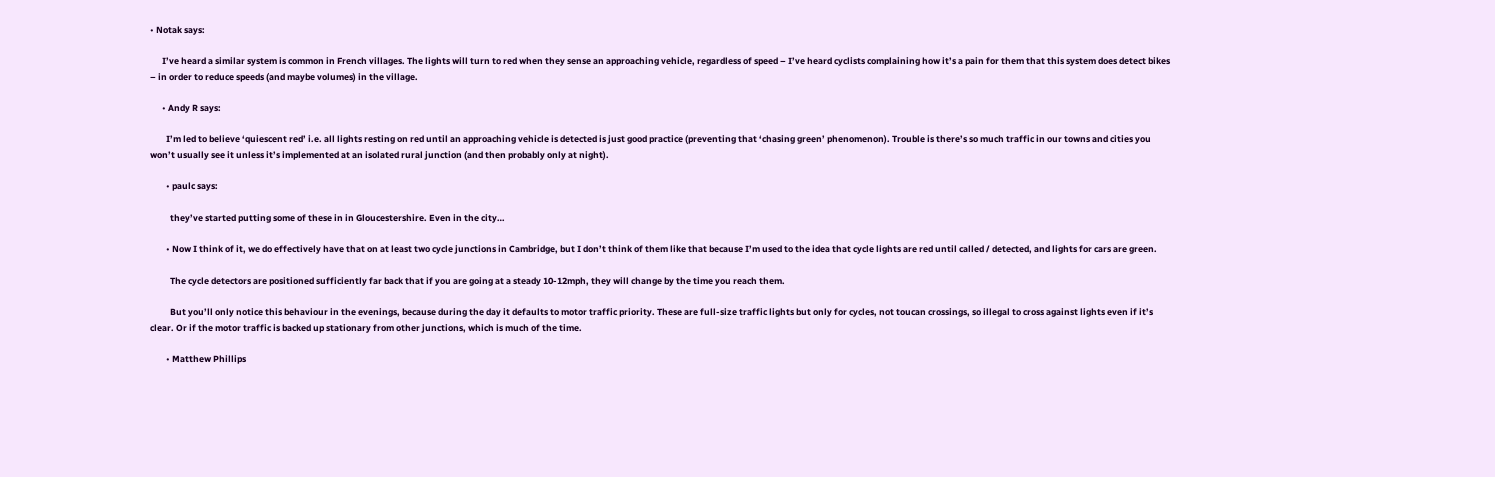• Notak says:

      I’ve heard a similar system is common in French villages. The lights will turn to red when they sense an approaching vehicle, regardless of speed – I’ve heard cyclists complaining how it’s a pain for them that this system does detect bikes – in order to reduce speeds (and maybe volumes) in the village.

      • Andy R says:

        I’m led to believe ‘quiescent red’ i.e. all lights resting on red until an approaching vehicle is detected is just good practice (preventing that ‘chasing green’ phenomenon). Trouble is there’s so much traffic in our towns and cities you won’t usually see it unless it’s implemented at an isolated rural junction (and then probably only at night).

        • paulc says:

          they’ve started putting some of these in in Gloucestershire. Even in the city…

        • Now I think of it, we do effectively have that on at least two cycle junctions in Cambridge, but I don’t think of them like that because I’m used to the idea that cycle lights are red until called / detected, and lights for cars are green.

          The cycle detectors are positioned sufficiently far back that if you are going at a steady 10-12mph, they will change by the time you reach them.

          But you’ll only notice this behaviour in the evenings, because during the day it defaults to motor traffic priority. These are full-size traffic lights but only for cycles, not toucan crossings, so illegal to cross against lights even if it’s clear. Or if the motor traffic is backed up stationary from other junctions, which is much of the time.

        • Matthew Phillips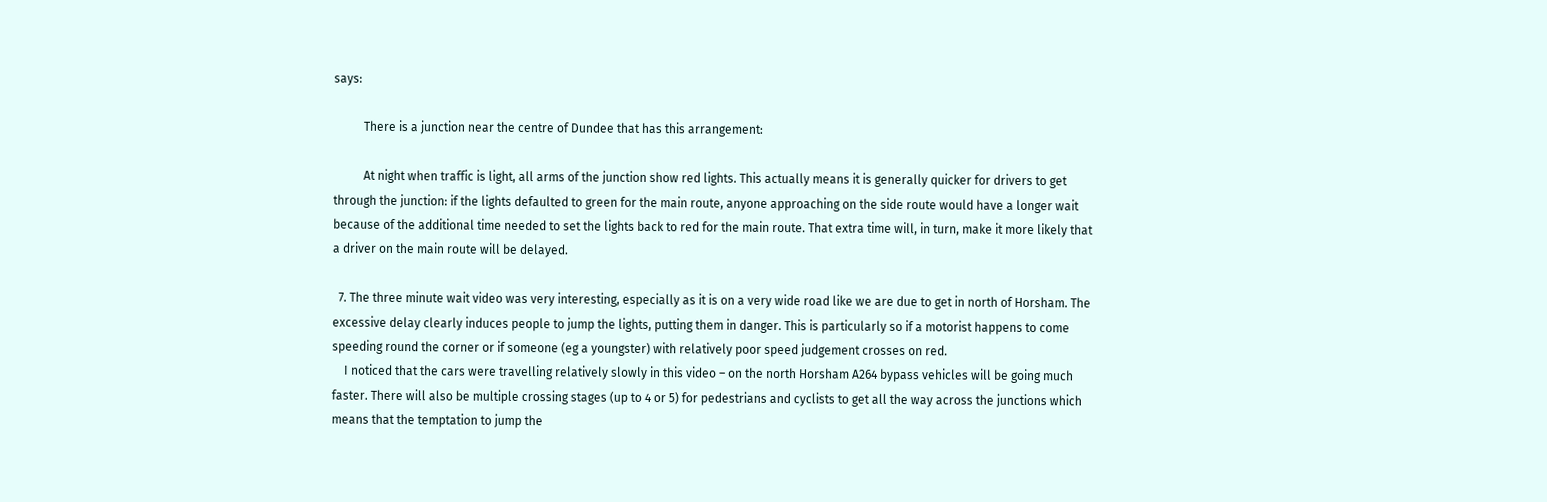says:

          There is a junction near the centre of Dundee that has this arrangement:

          At night when traffic is light, all arms of the junction show red lights. This actually means it is generally quicker for drivers to get through the junction: if the lights defaulted to green for the main route, anyone approaching on the side route would have a longer wait because of the additional time needed to set the lights back to red for the main route. That extra time will, in turn, make it more likely that a driver on the main route will be delayed.

  7. The three minute wait video was very interesting, especially as it is on a very wide road like we are due to get in north of Horsham. The excessive delay clearly induces people to jump the lights, putting them in danger. This is particularly so if a motorist happens to come speeding round the corner or if someone (eg a youngster) with relatively poor speed judgement crosses on red.
    I noticed that the cars were travelling relatively slowly in this video – on the north Horsham A264 bypass vehicles will be going much faster. There will also be multiple crossing stages (up to 4 or 5) for pedestrians and cyclists to get all the way across the junctions which means that the temptation to jump the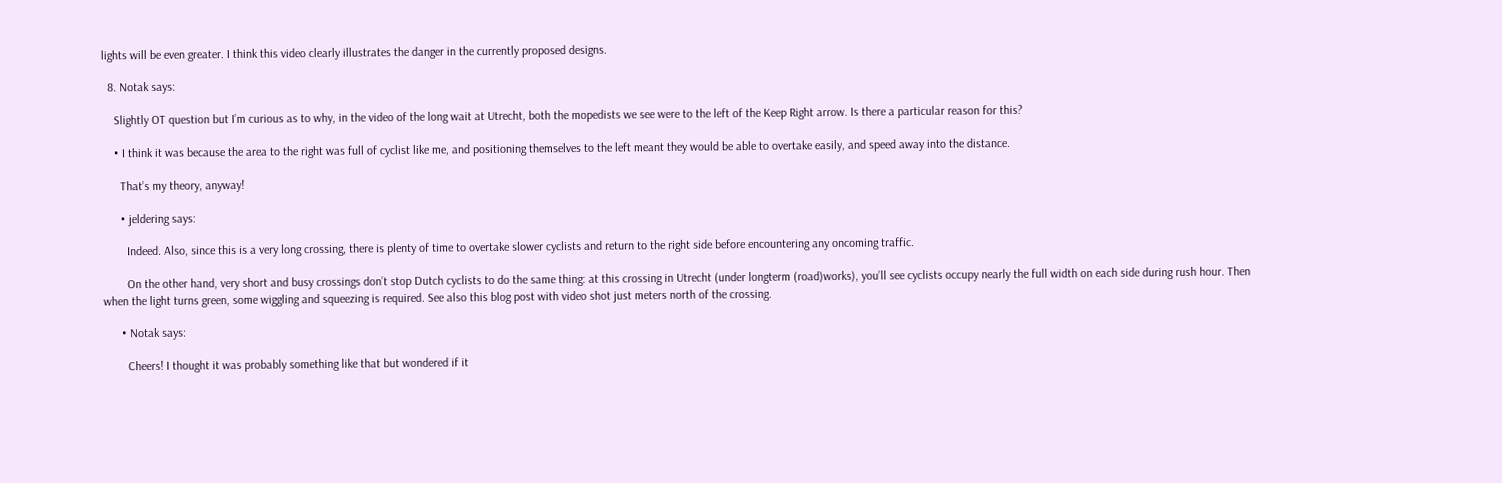lights will be even greater. I think this video clearly illustrates the danger in the currently proposed designs.

  8. Notak says:

    Slightly OT question but I’m curious as to why, in the video of the long wait at Utrecht, both the mopedists we see were to the left of the Keep Right arrow. Is there a particular reason for this?

    • I think it was because the area to the right was full of cyclist like me, and positioning themselves to the left meant they would be able to overtake easily, and speed away into the distance.

      That’s my theory, anyway!

      • jeldering says:

        Indeed. Also, since this is a very long crossing, there is plenty of time to overtake slower cyclists and return to the right side before encountering any oncoming traffic.

        On the other hand, very short and busy crossings don’t stop Dutch cyclists to do the same thing: at this crossing in Utrecht (under longterm (road)works), you’ll see cyclists occupy nearly the full width on each side during rush hour. Then when the light turns green, some wiggling and squeezing is required. See also this blog post with video shot just meters north of the crossing.

      • Notak says:

        Cheers! I thought it was probably something like that but wondered if it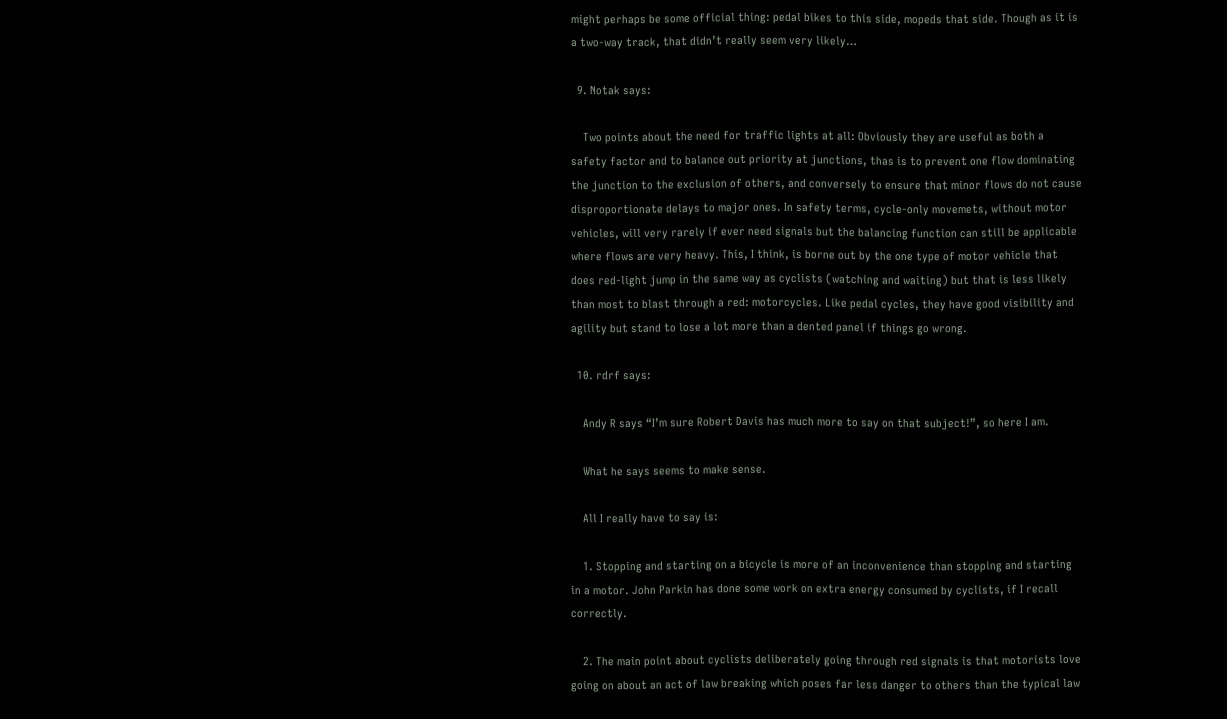might perhaps be some official thing: pedal bikes to this side, mopeds that side. Though as it is a two-way track, that didn’t really seem very likely…

  9. Notak says:

    Two points about the need for traffic lights at all: Obviously they are useful as both a safety factor and to balance out priority at junctions, thas is to prevent one flow dominating the junction to the exclusion of others, and conversely to ensure that minor flows do not cause disproportionate delays to major ones. In safety terms, cycle-only movemets, without motor vehicles, will very rarely if ever need signals but the balancing function can still be applicable where flows are very heavy. This, I think, is borne out by the one type of motor vehicle that does red-light jump in the same way as cyclists (watching and waiting) but that is less likely than most to blast through a red: motorcycles. Like pedal cycles, they have good visibility and agility but stand to lose a lot more than a dented panel if things go wrong.

  10. rdrf says:

    Andy R says “I’m sure Robert Davis has much more to say on that subject!”, so here I am.

    What he says seems to make sense.

    All I really have to say is:

    1. Stopping and starting on a bicycle is more of an inconvenience than stopping and starting in a motor. John Parkin has done some work on extra energy consumed by cyclists, if I recall correctly.

    2. The main point about cyclists deliberately going through red signals is that motorists love going on about an act of law breaking which poses far less danger to others than the typical law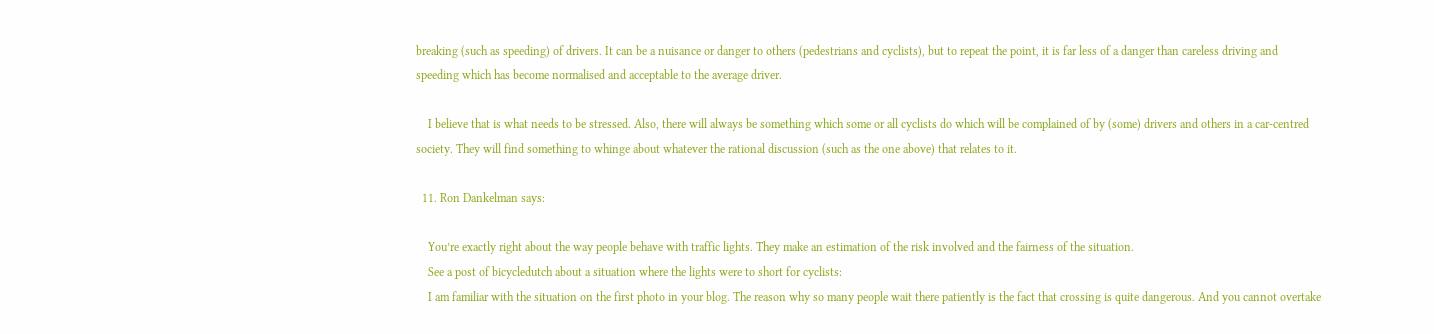breaking (such as speeding) of drivers. It can be a nuisance or danger to others (pedestrians and cyclists), but to repeat the point, it is far less of a danger than careless driving and speeding which has become normalised and acceptable to the average driver.

    I believe that is what needs to be stressed. Also, there will always be something which some or all cyclists do which will be complained of by (some) drivers and others in a car-centred society. They will find something to whinge about whatever the rational discussion (such as the one above) that relates to it.

  11. Ron Dankelman says:

    You’re exactly right about the way people behave with traffic lights. They make an estimation of the risk involved and the fairness of the situation.
    See a post of bicycledutch about a situation where the lights were to short for cyclists:
    I am familiar with the situation on the first photo in your blog. The reason why so many people wait there patiently is the fact that crossing is quite dangerous. And you cannot overtake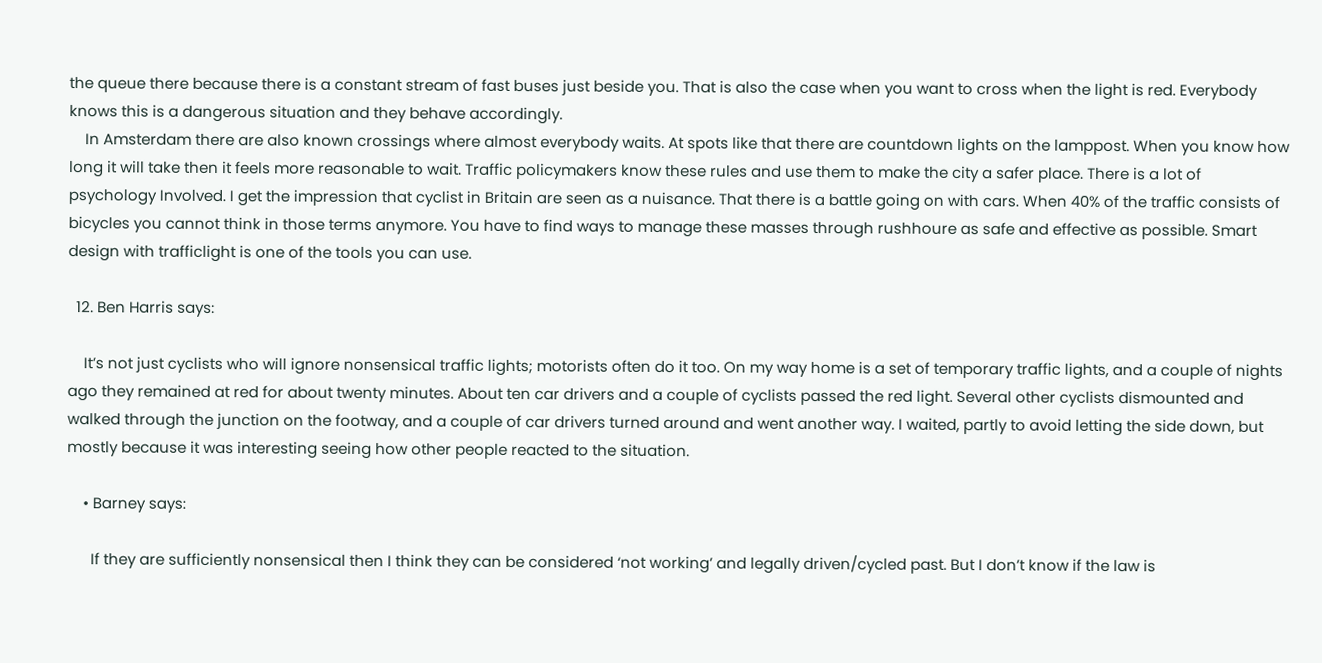the queue there because there is a constant stream of fast buses just beside you. That is also the case when you want to cross when the light is red. Everybody knows this is a dangerous situation and they behave accordingly.
    In Amsterdam there are also known crossings where almost everybody waits. At spots like that there are countdown lights on the lamppost. When you know how long it will take then it feels more reasonable to wait. Traffic policymakers know these rules and use them to make the city a safer place. There is a lot of psychology Involved. I get the impression that cyclist in Britain are seen as a nuisance. That there is a battle going on with cars. When 40% of the traffic consists of bicycles you cannot think in those terms anymore. You have to find ways to manage these masses through rushhoure as safe and effective as possible. Smart design with trafficlight is one of the tools you can use.

  12. Ben Harris says:

    It’s not just cyclists who will ignore nonsensical traffic lights; motorists often do it too. On my way home is a set of temporary traffic lights, and a couple of nights ago they remained at red for about twenty minutes. About ten car drivers and a couple of cyclists passed the red light. Several other cyclists dismounted and walked through the junction on the footway, and a couple of car drivers turned around and went another way. I waited, partly to avoid letting the side down, but mostly because it was interesting seeing how other people reacted to the situation.

    • Barney says:

      If they are sufficiently nonsensical then I think they can be considered ‘not working’ and legally driven/cycled past. But I don’t know if the law is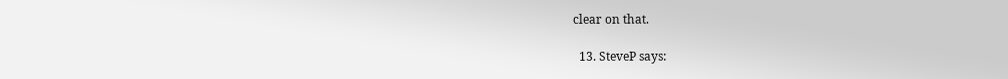clear on that.

  13. SteveP says: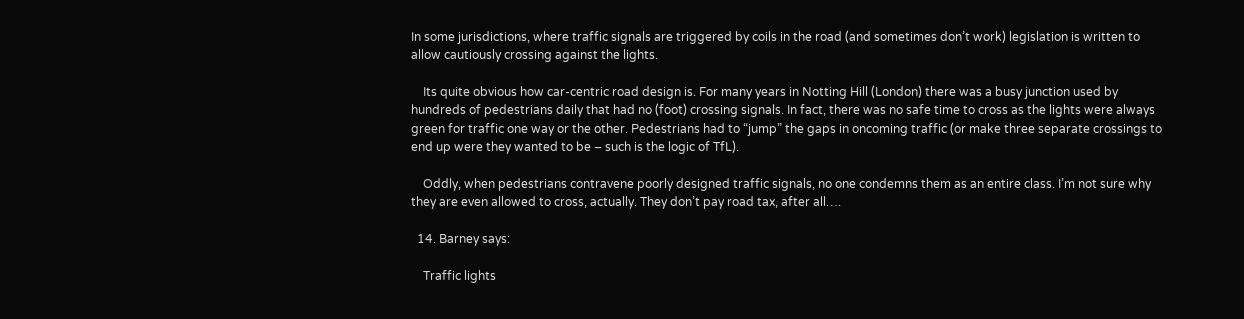In some jurisdictions, where traffic signals are triggered by coils in the road (and sometimes don’t work) legislation is written to allow cautiously crossing against the lights.

    Its quite obvious how car-centric road design is. For many years in Notting Hill (London) there was a busy junction used by hundreds of pedestrians daily that had no (foot) crossing signals. In fact, there was no safe time to cross as the lights were always green for traffic one way or the other. Pedestrians had to “jump” the gaps in oncoming traffic (or make three separate crossings to end up were they wanted to be – such is the logic of TfL).

    Oddly, when pedestrians contravene poorly designed traffic signals, no one condemns them as an entire class. I’m not sure why they are even allowed to cross, actually. They don’t pay road tax, after all….

  14. Barney says:

    Traffic lights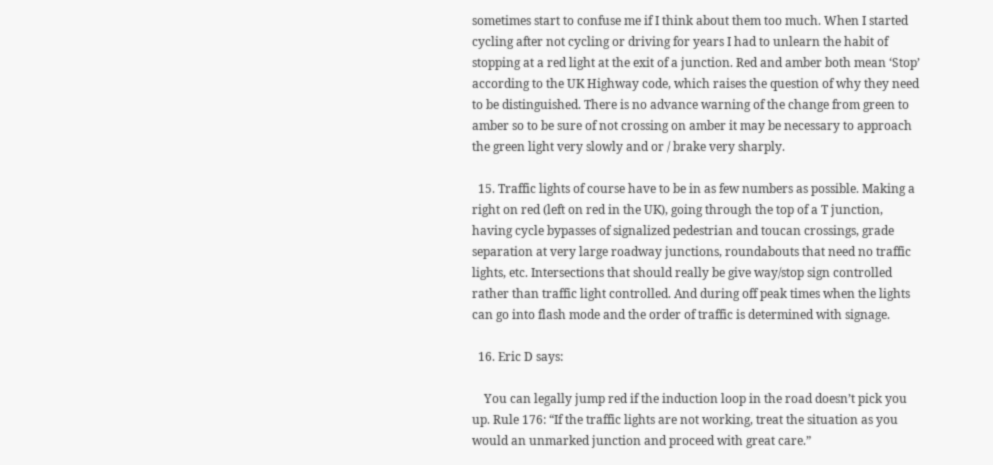sometimes start to confuse me if I think about them too much. When I started cycling after not cycling or driving for years I had to unlearn the habit of stopping at a red light at the exit of a junction. Red and amber both mean ‘Stop’ according to the UK Highway code, which raises the question of why they need to be distinguished. There is no advance warning of the change from green to amber so to be sure of not crossing on amber it may be necessary to approach the green light very slowly and or / brake very sharply.

  15. Traffic lights of course have to be in as few numbers as possible. Making a right on red (left on red in the UK), going through the top of a T junction, having cycle bypasses of signalized pedestrian and toucan crossings, grade separation at very large roadway junctions, roundabouts that need no traffic lights, etc. Intersections that should really be give way/stop sign controlled rather than traffic light controlled. And during off peak times when the lights can go into flash mode and the order of traffic is determined with signage.

  16. Eric D says:

    You can legally jump red if the induction loop in the road doesn’t pick you up. Rule 176: “If the traffic lights are not working, treat the situation as you would an unmarked junction and proceed with great care.”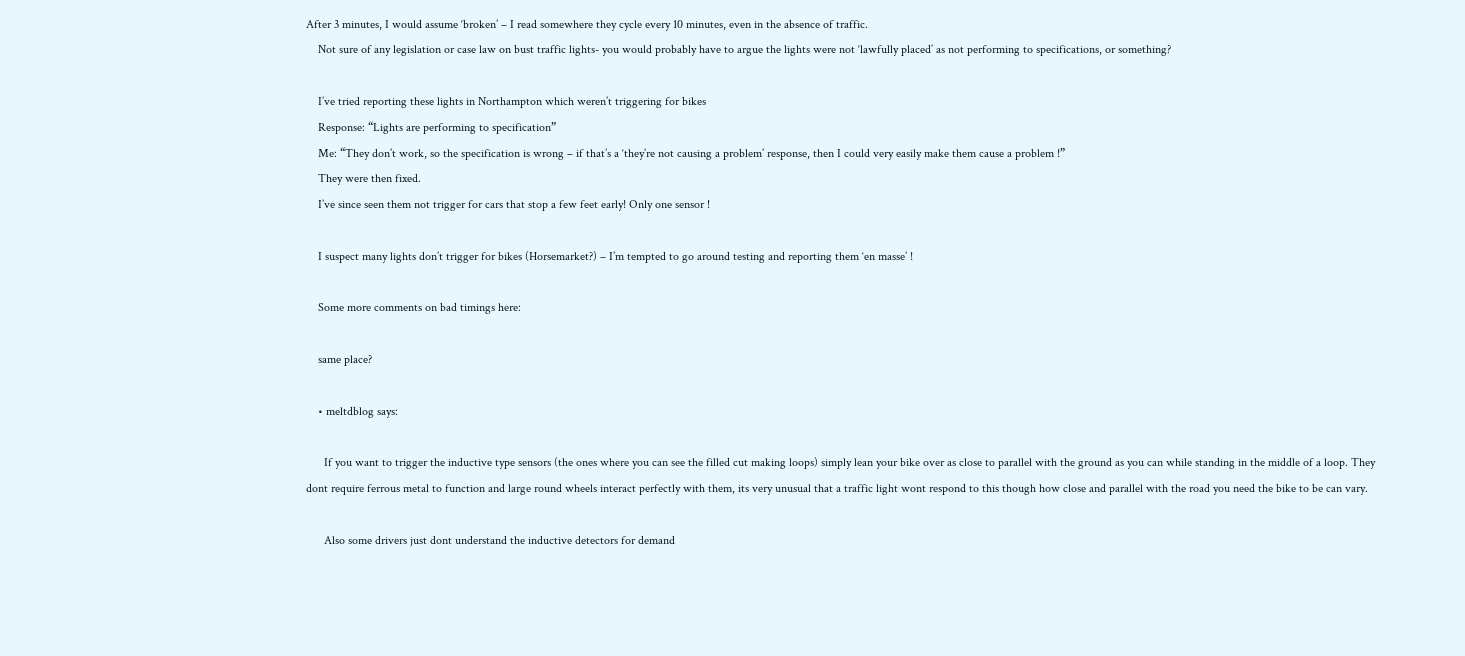After 3 minutes, I would assume ‘broken’ – I read somewhere they cycle every 10 minutes, even in the absence of traffic.
    Not sure of any legislation or case law on bust traffic lights- you would probably have to argue the lights were not ‘lawfully placed’ as not performing to specifications, or something?

    I’ve tried reporting these lights in Northampton which weren’t triggering for bikes
    Response: “Lights are performing to specification”
    Me: “They don’t work, so the specification is wrong – if that’s a ‘they’re not causing a problem’ response, then I could very easily make them cause a problem !”
    They were then fixed.
    I’ve since seen them not trigger for cars that stop a few feet early! Only one sensor !

    I suspect many lights don’t trigger for bikes (Horsemarket?) – I’m tempted to go around testing and reporting them ‘en masse’ !

    Some more comments on bad timings here:

    same place?

    • meltdblog says:

      If you want to trigger the inductive type sensors (the ones where you can see the filled cut making loops) simply lean your bike over as close to parallel with the ground as you can while standing in the middle of a loop. They dont require ferrous metal to function and large round wheels interact perfectly with them, its very unusual that a traffic light wont respond to this though how close and parallel with the road you need the bike to be can vary.

      Also some drivers just dont understand the inductive detectors for demand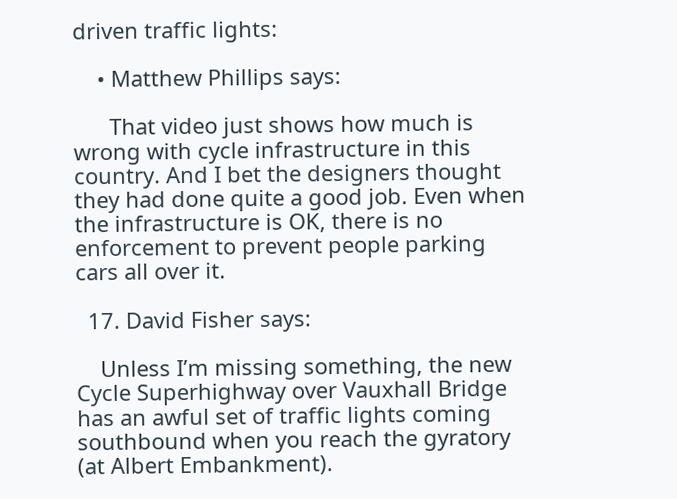driven traffic lights:

    • Matthew Phillips says:

      That video just shows how much is wrong with cycle infrastructure in this country. And I bet the designers thought they had done quite a good job. Even when the infrastructure is OK, there is no enforcement to prevent people parking cars all over it.

  17. David Fisher says:

    Unless I’m missing something, the new Cycle Superhighway over Vauxhall Bridge has an awful set of traffic lights coming southbound when you reach the gyratory (at Albert Embankment).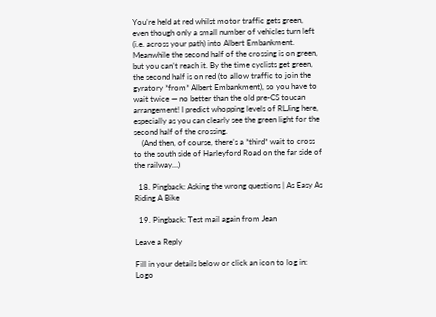You’re held at red whilst motor traffic gets green, even though only a small number of vehicles turn left (i.e. across your path) into Albert Embankment. Meanwhile the second half of the crossing is on green, but you can’t reach it. By the time cyclists get green, the second half is on red (to allow traffic to join the gyratory *from* Albert Embankment), so you have to wait twice — no better than the old pre-CS toucan arrangement! I predict whopping levels of RLJing here, especially as you can clearly see the green light for the second half of the crossing.
    (And then, of course, there’s a *third* wait to cross to the south side of Harleyford Road on the far side of the railway…)

  18. Pingback: Asking the wrong questions | As Easy As Riding A Bike

  19. Pingback: Test mail again from Jean

Leave a Reply

Fill in your details below or click an icon to log in: Logo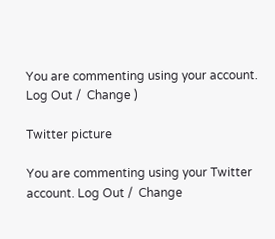You are commenting using your account. Log Out /  Change )

Twitter picture

You are commenting using your Twitter account. Log Out /  Change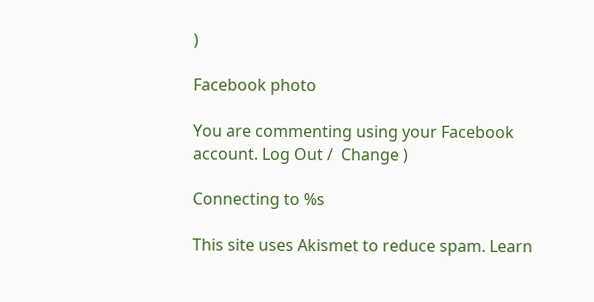)

Facebook photo

You are commenting using your Facebook account. Log Out /  Change )

Connecting to %s

This site uses Akismet to reduce spam. Learn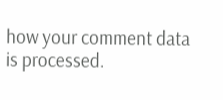how your comment data is processed.